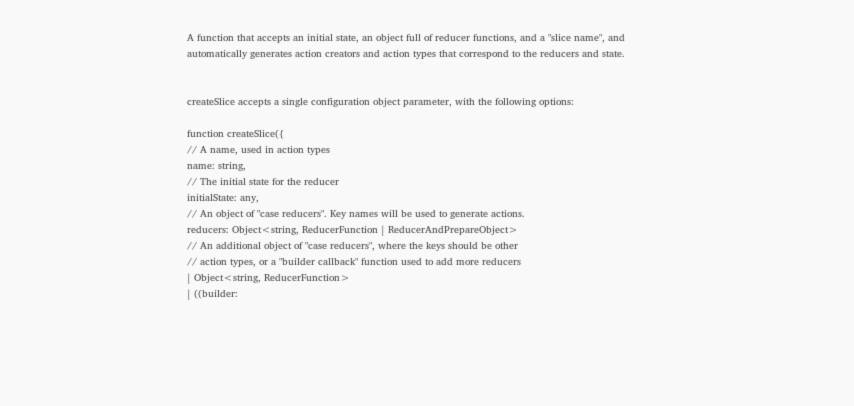A function that accepts an initial state, an object full of reducer functions, and a "slice name", and automatically generates action creators and action types that correspond to the reducers and state.


createSlice accepts a single configuration object parameter, with the following options:

function createSlice({
// A name, used in action types
name: string,
// The initial state for the reducer
initialState: any,
// An object of "case reducers". Key names will be used to generate actions.
reducers: Object<string, ReducerFunction | ReducerAndPrepareObject>
// An additional object of "case reducers", where the keys should be other
// action types, or a "builder callback" function used to add more reducers
| Object<string, ReducerFunction>
| ((builder: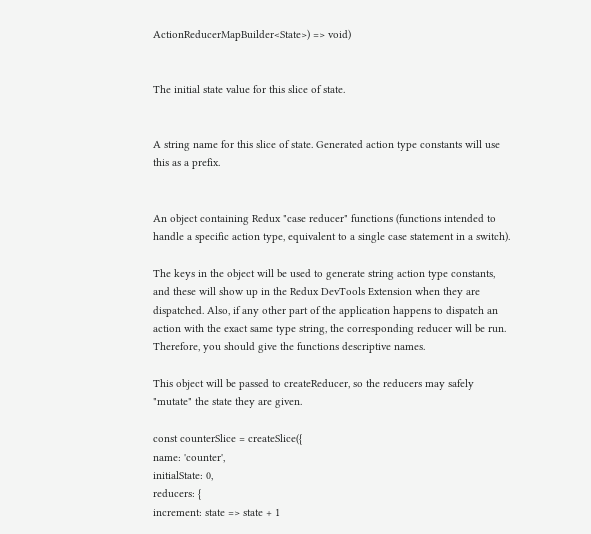ActionReducerMapBuilder<State>) => void)


The initial state value for this slice of state.


A string name for this slice of state. Generated action type constants will use this as a prefix.


An object containing Redux "case reducer" functions (functions intended to handle a specific action type, equivalent to a single case statement in a switch).

The keys in the object will be used to generate string action type constants, and these will show up in the Redux DevTools Extension when they are dispatched. Also, if any other part of the application happens to dispatch an action with the exact same type string, the corresponding reducer will be run. Therefore, you should give the functions descriptive names.

This object will be passed to createReducer, so the reducers may safely "mutate" the state they are given.

const counterSlice = createSlice({
name: 'counter',
initialState: 0,
reducers: {
increment: state => state + 1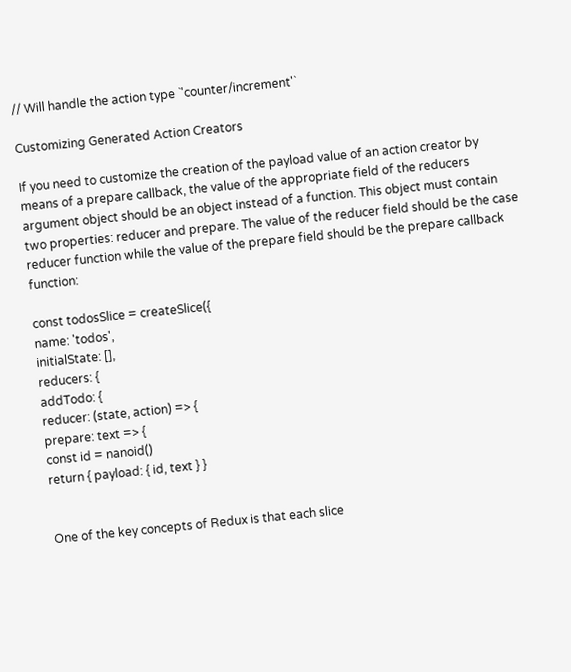// Will handle the action type `'counter/increment'`

Customizing Generated Action Creators

If you need to customize the creation of the payload value of an action creator by means of a prepare callback, the value of the appropriate field of the reducers argument object should be an object instead of a function. This object must contain two properties: reducer and prepare. The value of the reducer field should be the case reducer function while the value of the prepare field should be the prepare callback function:

const todosSlice = createSlice({
name: 'todos',
initialState: [],
reducers: {
addTodo: {
reducer: (state, action) => {
prepare: text => {
const id = nanoid()
return { payload: { id, text } }


One of the key concepts of Redux is that each slice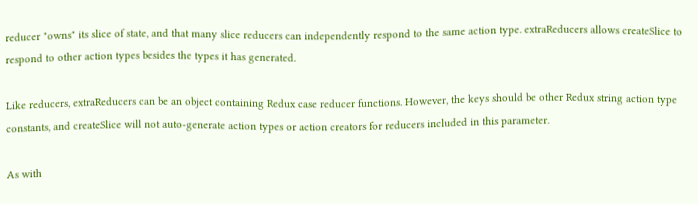reducer "owns" its slice of state, and that many slice reducers can independently respond to the same action type. extraReducers allows createSlice to respond to other action types besides the types it has generated.

Like reducers, extraReducers can be an object containing Redux case reducer functions. However, the keys should be other Redux string action type constants, and createSlice will not auto-generate action types or action creators for reducers included in this parameter.

As with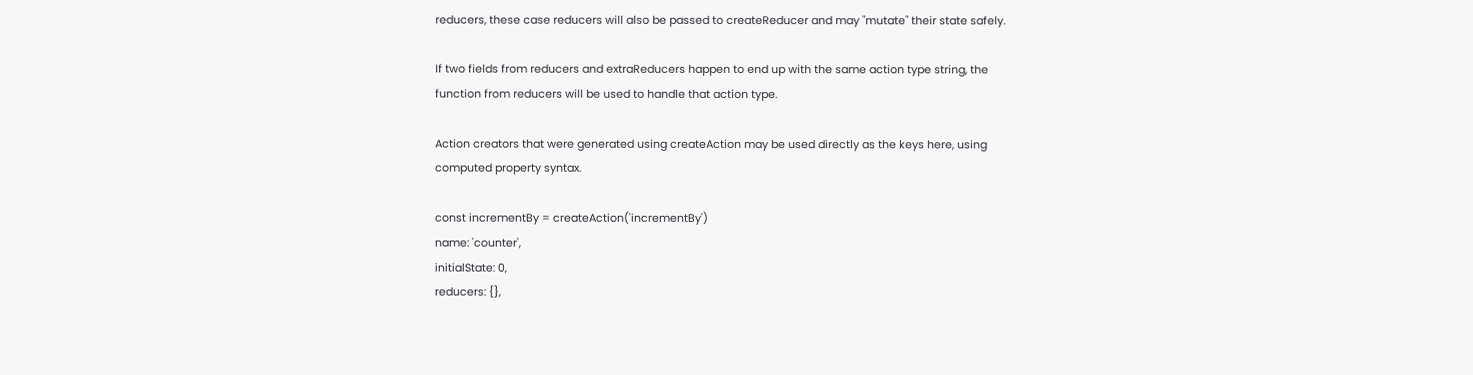reducers, these case reducers will also be passed to createReducer and may "mutate" their state safely.

If two fields from reducers and extraReducers happen to end up with the same action type string, the function from reducers will be used to handle that action type.

Action creators that were generated using createAction may be used directly as the keys here, using computed property syntax.

const incrementBy = createAction('incrementBy')
name: 'counter',
initialState: 0,
reducers: {},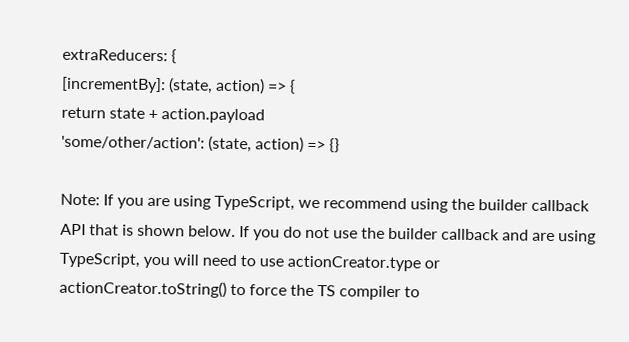extraReducers: {
[incrementBy]: (state, action) => {
return state + action.payload
'some/other/action': (state, action) => {}

Note: If you are using TypeScript, we recommend using the builder callback API that is shown below. If you do not use the builder callback and are using TypeScript, you will need to use actionCreator.type or actionCreator.toString() to force the TS compiler to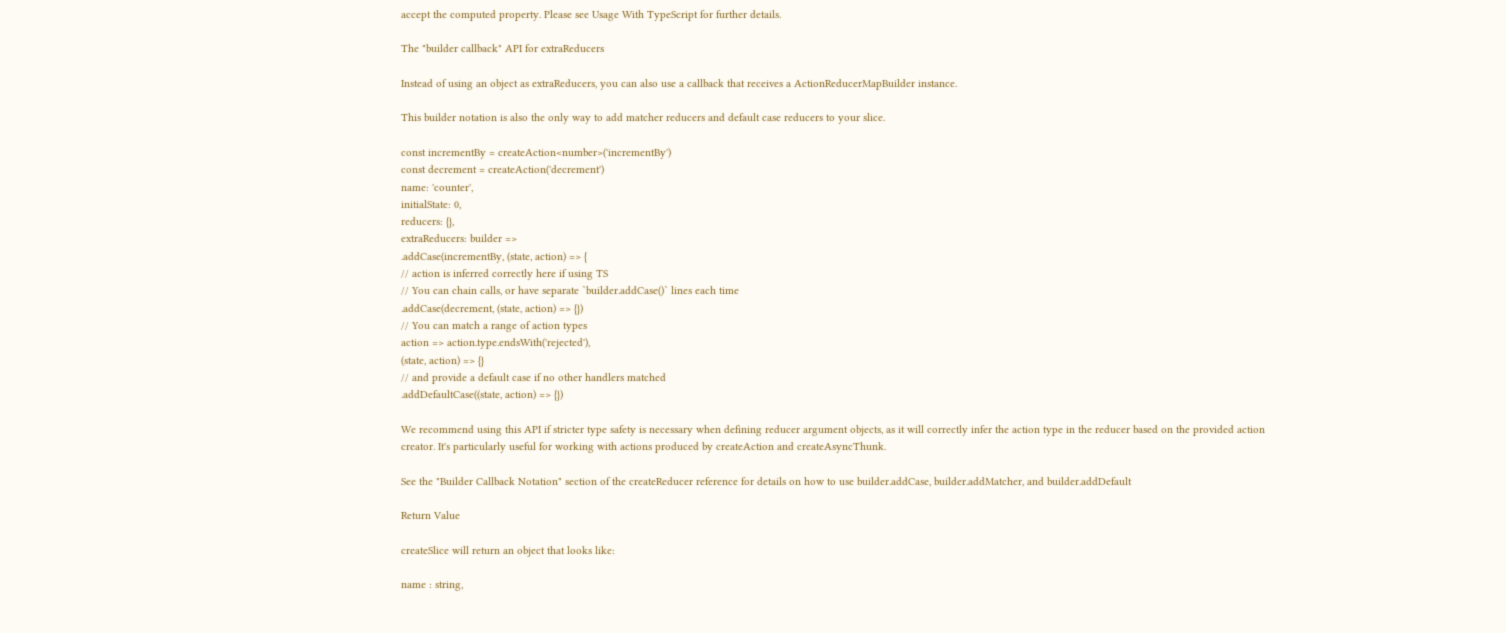accept the computed property. Please see Usage With TypeScript for further details.

The "builder callback" API for extraReducers

Instead of using an object as extraReducers, you can also use a callback that receives a ActionReducerMapBuilder instance.

This builder notation is also the only way to add matcher reducers and default case reducers to your slice.

const incrementBy = createAction<number>('incrementBy')
const decrement = createAction('decrement')
name: 'counter',
initialState: 0,
reducers: {},
extraReducers: builder =>
.addCase(incrementBy, (state, action) => {
// action is inferred correctly here if using TS
// You can chain calls, or have separate `builder.addCase()` lines each time
.addCase(decrement, (state, action) => {})
// You can match a range of action types
action => action.type.endsWith('rejected'),
(state, action) => {}
// and provide a default case if no other handlers matched
.addDefaultCase((state, action) => {})

We recommend using this API if stricter type safety is necessary when defining reducer argument objects, as it will correctly infer the action type in the reducer based on the provided action creator. It's particularly useful for working with actions produced by createAction and createAsyncThunk.

See the "Builder Callback Notation" section of the createReducer reference for details on how to use builder.addCase, builder.addMatcher, and builder.addDefault

Return Value

createSlice will return an object that looks like:

name : string,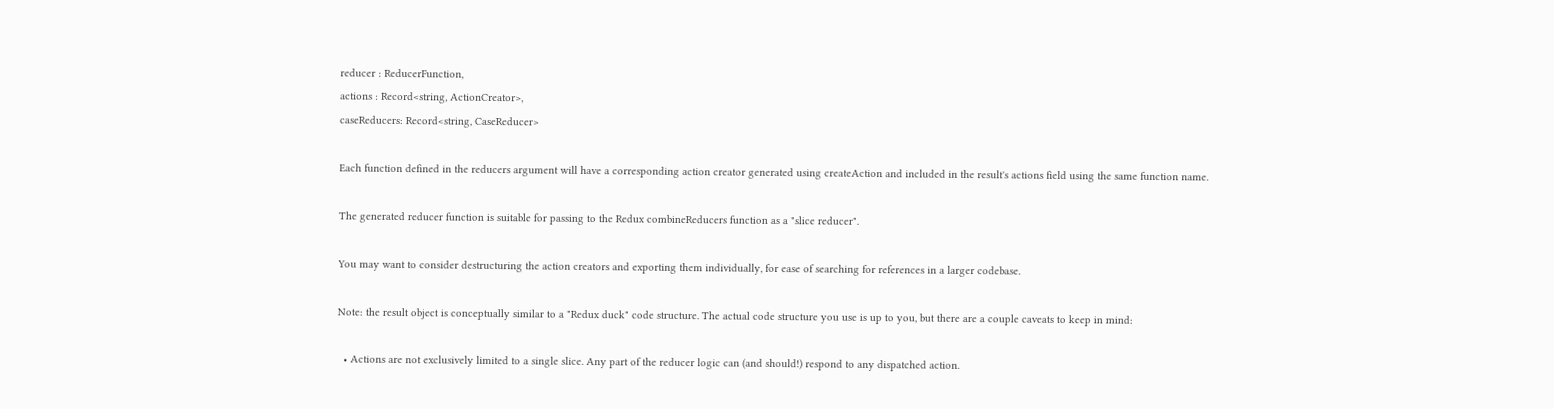reducer : ReducerFunction,
actions : Record<string, ActionCreator>,
caseReducers: Record<string, CaseReducer>

Each function defined in the reducers argument will have a corresponding action creator generated using createAction and included in the result's actions field using the same function name.

The generated reducer function is suitable for passing to the Redux combineReducers function as a "slice reducer".

You may want to consider destructuring the action creators and exporting them individually, for ease of searching for references in a larger codebase.

Note: the result object is conceptually similar to a "Redux duck" code structure. The actual code structure you use is up to you, but there are a couple caveats to keep in mind:

  • Actions are not exclusively limited to a single slice. Any part of the reducer logic can (and should!) respond to any dispatched action.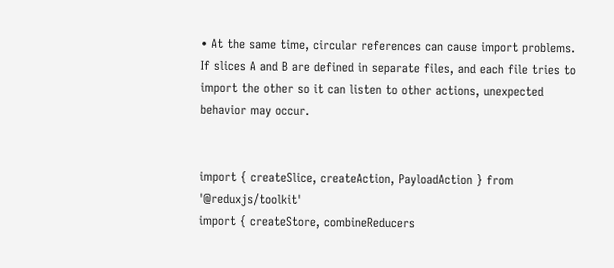• At the same time, circular references can cause import problems. If slices A and B are defined in separate files, and each file tries to import the other so it can listen to other actions, unexpected behavior may occur.


import { createSlice, createAction, PayloadAction } from '@reduxjs/toolkit'
import { createStore, combineReducers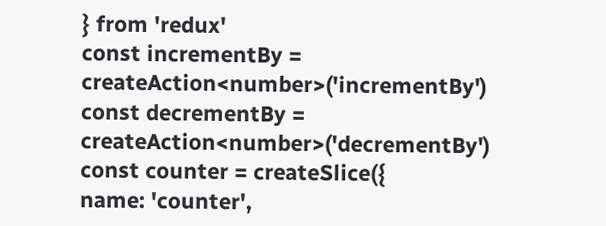} from 'redux'
const incrementBy = createAction<number>('incrementBy')
const decrementBy = createAction<number>('decrementBy')
const counter = createSlice({
name: 'counter',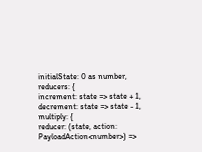initialState: 0 as number,
reducers: {
increment: state => state + 1,
decrement: state => state - 1,
multiply: {
reducer: (state, action: PayloadAction<number>) =>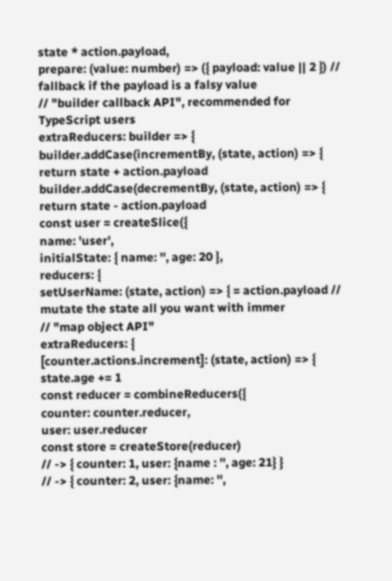state * action.payload,
prepare: (value: number) => ({ payload: value || 2 }) // fallback if the payload is a falsy value
// "builder callback API", recommended for TypeScript users
extraReducers: builder => {
builder.addCase(incrementBy, (state, action) => {
return state + action.payload
builder.addCase(decrementBy, (state, action) => {
return state - action.payload
const user = createSlice({
name: 'user',
initialState: { name: '', age: 20 },
reducers: {
setUserName: (state, action) => { = action.payload // mutate the state all you want with immer
// "map object API"
extraReducers: {
[counter.actions.increment]: (state, action) => {
state.age += 1
const reducer = combineReducers({
counter: counter.reducer,
user: user.reducer
const store = createStore(reducer)
// -> { counter: 1, user: {name : '', age: 21} }
// -> { counter: 2, user: {name: '',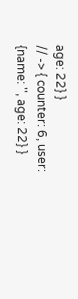age: 22} }
// -> { counter: 6, user: {name: '', age: 22} }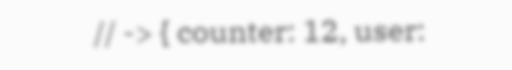// -> { counter: 12, user: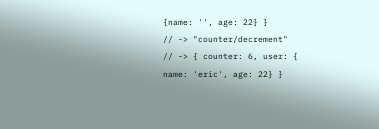{name: '', age: 22} }
// -> "counter/decrement"
// -> { counter: 6, user: { name: 'eric', age: 22} }